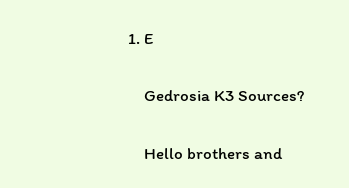1. E

    Gedrosia K3 Sources?

    Hello brothers and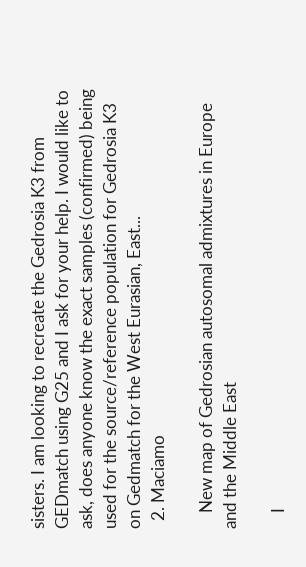sisters. I am looking to recreate the Gedrosia K3 from GEDmatch using G25 and I ask for your help. I would like to ask, does anyone know the exact samples (confirmed) being used for the source/reference population for Gedrosia K3 on Gedmatch for the West Eurasian, East...
  2. Maciamo

    New map of Gedrosian autosomal admixtures in Europe and the Middle East

    I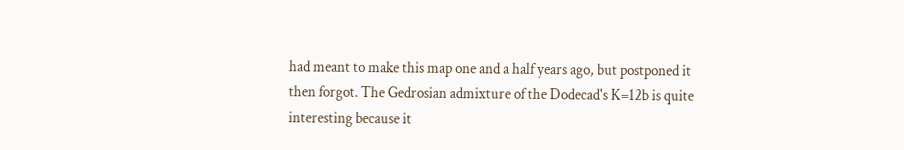had meant to make this map one and a half years ago, but postponed it then forgot. The Gedrosian admixture of the Dodecad's K=12b is quite interesting because it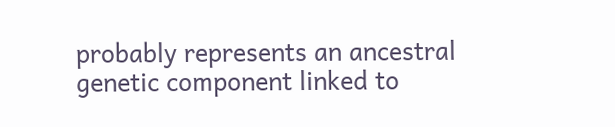probably represents an ancestral genetic component linked to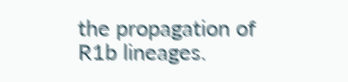the propagation of R1b lineages.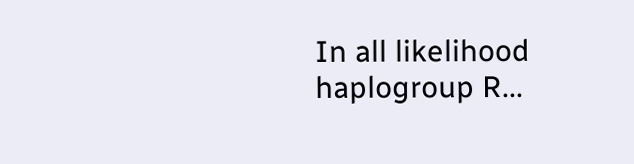In all likelihood haplogroup R...